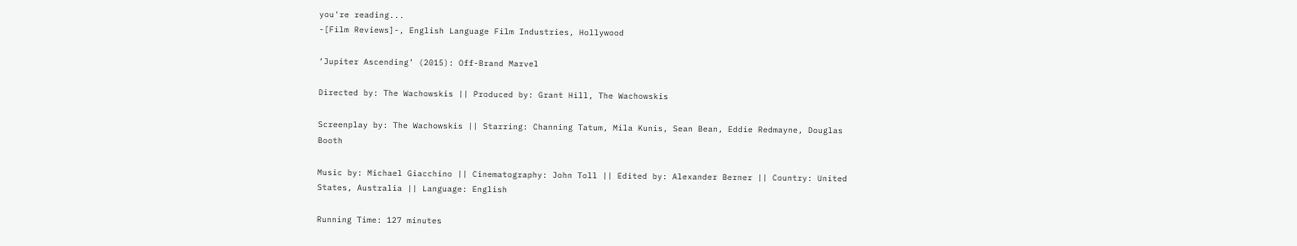you're reading...
-[Film Reviews]-, English Language Film Industries, Hollywood

‘Jupiter Ascending’ (2015): Off-Brand Marvel

Directed by: The Wachowskis || Produced by: Grant Hill, The Wachowskis

Screenplay by: The Wachowskis || Starring: Channing Tatum, Mila Kunis, Sean Bean, Eddie Redmayne, Douglas Booth

Music by: Michael Giacchino || Cinematography: John Toll || Edited by: Alexander Berner || Country: United States, Australia || Language: English

Running Time: 127 minutes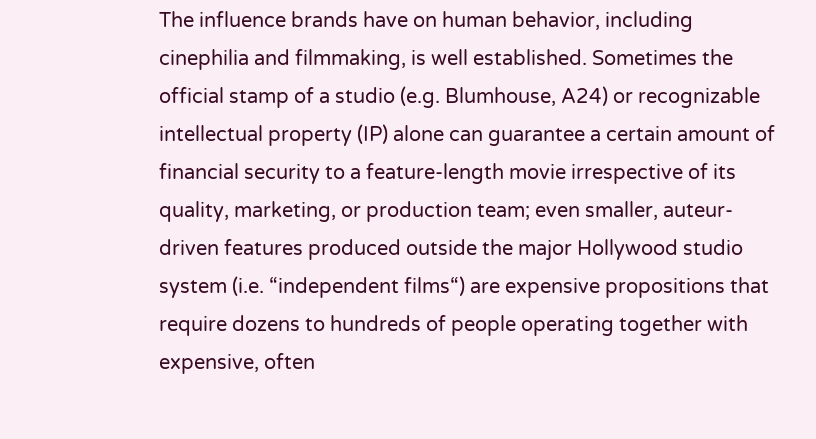The influence brands have on human behavior, including cinephilia and filmmaking, is well established. Sometimes the official stamp of a studio (e.g. Blumhouse, A24) or recognizable intellectual property (IP) alone can guarantee a certain amount of financial security to a feature-length movie irrespective of its quality, marketing, or production team; even smaller, auteur-driven features produced outside the major Hollywood studio system (i.e. “independent films“) are expensive propositions that require dozens to hundreds of people operating together with expensive, often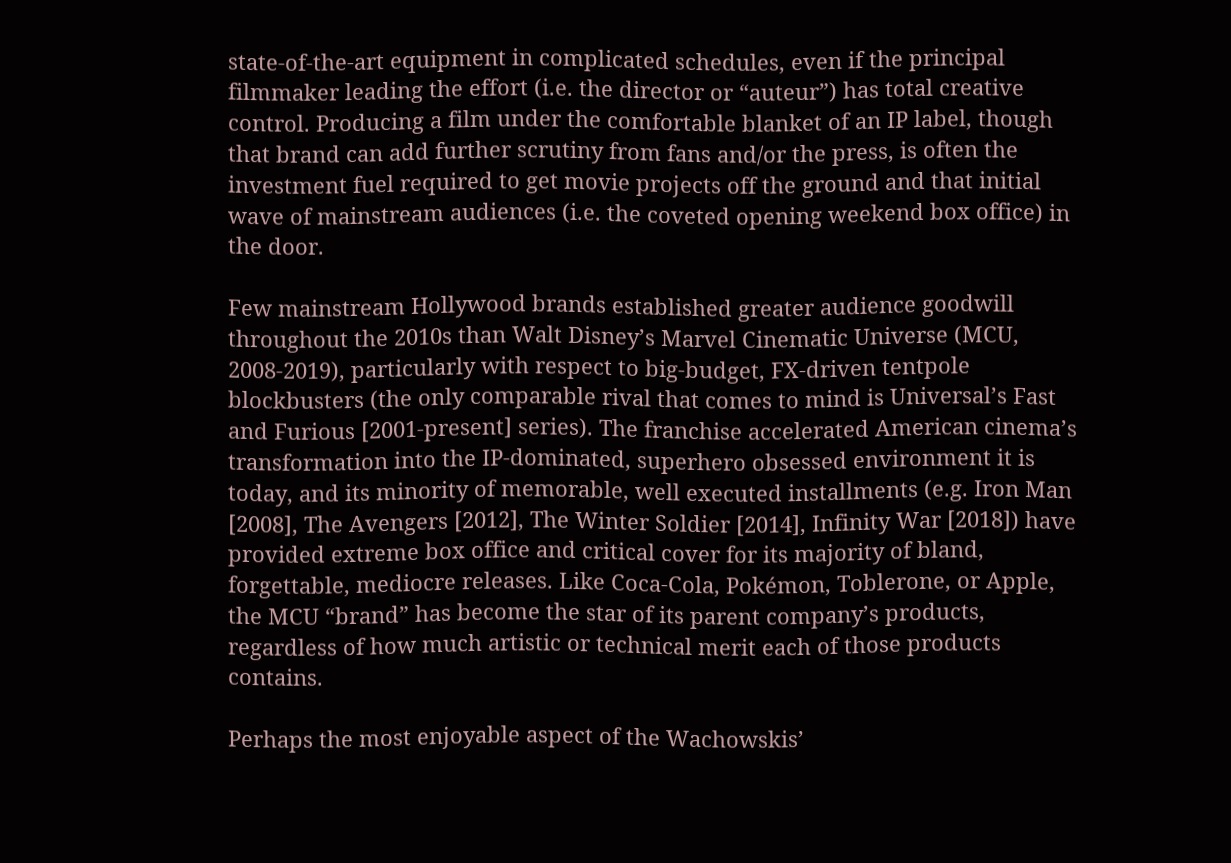state-of-the-art equipment in complicated schedules, even if the principal filmmaker leading the effort (i.e. the director or “auteur”) has total creative control. Producing a film under the comfortable blanket of an IP label, though that brand can add further scrutiny from fans and/or the press, is often the investment fuel required to get movie projects off the ground and that initial wave of mainstream audiences (i.e. the coveted opening weekend box office) in the door.

Few mainstream Hollywood brands established greater audience goodwill throughout the 2010s than Walt Disney’s Marvel Cinematic Universe (MCU, 2008-2019), particularly with respect to big-budget, FX-driven tentpole blockbusters (the only comparable rival that comes to mind is Universal’s Fast and Furious [2001-present] series). The franchise accelerated American cinema’s transformation into the IP-dominated, superhero obsessed environment it is today, and its minority of memorable, well executed installments (e.g. Iron Man [2008], The Avengers [2012], The Winter Soldier [2014], Infinity War [2018]) have provided extreme box office and critical cover for its majority of bland, forgettable, mediocre releases. Like Coca-Cola, Pokémon, Toblerone, or Apple, the MCU “brand” has become the star of its parent company’s products, regardless of how much artistic or technical merit each of those products contains.

Perhaps the most enjoyable aspect of the Wachowskis’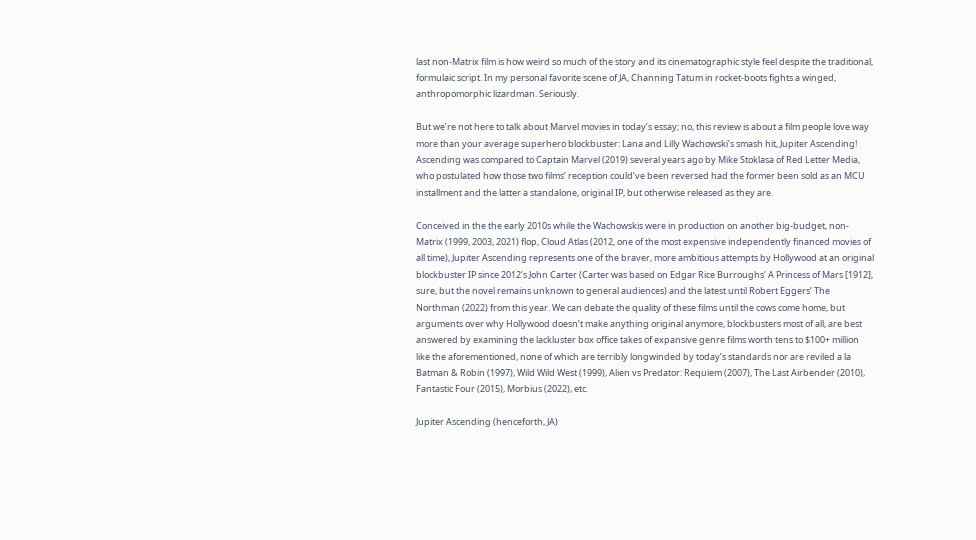last non-Matrix film is how weird so much of the story and its cinematographic style feel despite the traditional, formulaic script. In my personal favorite scene of JA, Channing Tatum in rocket-boots fights a winged, anthropomorphic lizardman. Seriously.

But we’re not here to talk about Marvel movies in today’s essay; no, this review is about a film people love way more than your average superhero blockbuster: Lana and Lilly Wachowski’s smash hit, Jupiter Ascending! Ascending was compared to Captain Marvel (2019) several years ago by Mike Stoklasa of Red Letter Media, who postulated how those two films’ reception could’ve been reversed had the former been sold as an MCU installment and the latter a standalone, original IP, but otherwise released as they are.

Conceived in the the early 2010s while the Wachowskis were in production on another big-budget, non-Matrix (1999, 2003, 2021) flop, Cloud Atlas (2012, one of the most expensive independently financed movies of all time), Jupiter Ascending represents one of the braver, more ambitious attempts by Hollywood at an original blockbuster IP since 2012’s John Carter (Carter was based on Edgar Rice Burroughs’ A Princess of Mars [1912], sure, but the novel remains unknown to general audiences) and the latest until Robert Eggers’ The Northman (2022) from this year. We can debate the quality of these films until the cows come home, but arguments over why Hollywood doesn’t make anything original anymore, blockbusters most of all, are best answered by examining the lackluster box office takes of expansive genre films worth tens to $100+ million like the aforementioned, none of which are terribly longwinded by today’s standards nor are reviled a la Batman & Robin (1997), Wild Wild West (1999), Alien vs Predator: Requiem (2007), The Last Airbender (2010), Fantastic Four (2015), Morbius (2022), etc.

Jupiter Ascending (henceforth, JA)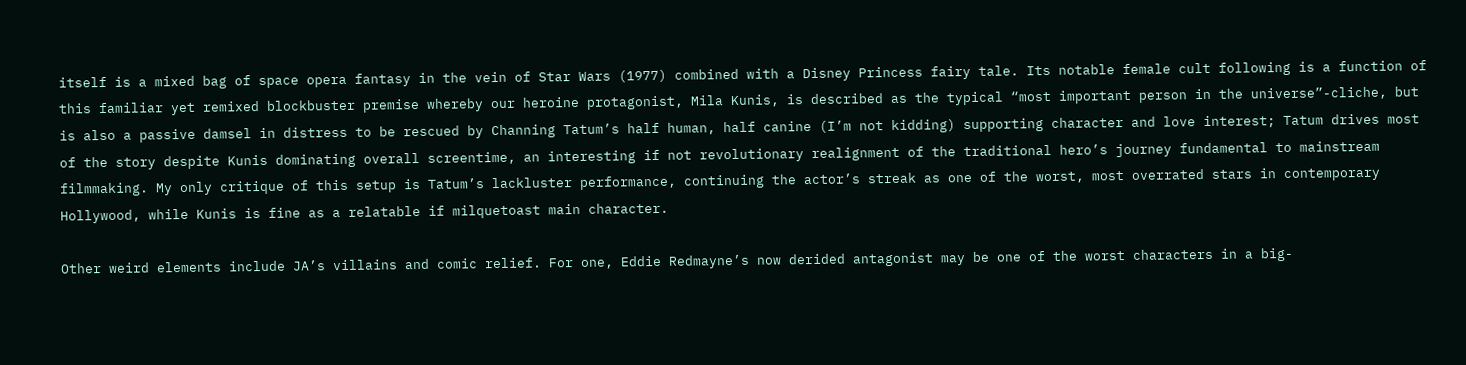itself is a mixed bag of space opera fantasy in the vein of Star Wars (1977) combined with a Disney Princess fairy tale. Its notable female cult following is a function of this familiar yet remixed blockbuster premise whereby our heroine protagonist, Mila Kunis, is described as the typical “most important person in the universe”-cliche, but is also a passive damsel in distress to be rescued by Channing Tatum’s half human, half canine (I’m not kidding) supporting character and love interest; Tatum drives most of the story despite Kunis dominating overall screentime, an interesting if not revolutionary realignment of the traditional hero’s journey fundamental to mainstream filmmaking. My only critique of this setup is Tatum’s lackluster performance, continuing the actor’s streak as one of the worst, most overrated stars in contemporary Hollywood, while Kunis is fine as a relatable if milquetoast main character.

Other weird elements include JA’s villains and comic relief. For one, Eddie Redmayne’s now derided antagonist may be one of the worst characters in a big-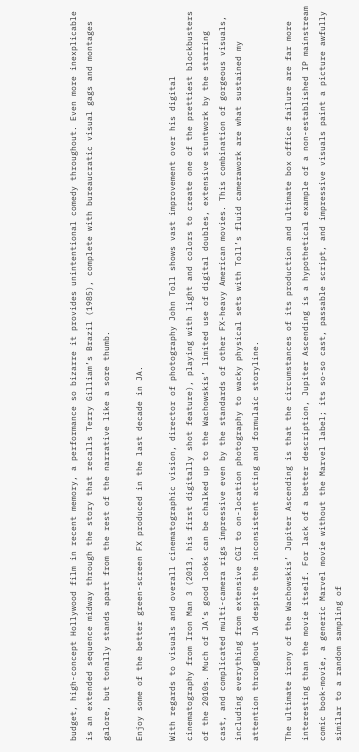budget, high-concept Hollywood film in recent memory, a performance so bizarre it provides unintentional comedy throughout. Even more inexplicable is an extended sequence midway through the story that recalls Terry Gilliam’s Brazil (1985), complete with bureaucratic visual gags and montages galore, but tonally stands apart from the rest of the narrative like a sore thumb.

Enjoy some of the better green-screen FX produced in the last decade in JA.

With regards to visuals and overall cinematographic vision, director of photography John Toll shows vast improvement over his digital cinematography from Iron Man 3 (2013, his first digitally shot feature), playing with light and colors to create one of the prettiest blockbusters of the 2010s. Much of JA’s good looks can be chalked up to the Wachowskis’ limited use of digital doubles, extensive stuntwork by the starring cast, and complicated multi-camera rigs impressive even by the standards of other FX-heavy American movies. This combination of gorgeous visuals, including everything from extensive CGI to on-location photography to wacky physical sets with Toll’s fluid camerawork are what sustained my attention throughout JA despite the inconsistent acting and formulaic storyline.

The ultimate irony of the Wachowskis’ Jupiter Ascending is that the circumstances of its production and ultimate box office failure are far more interesting than the movie itself. For lack of a better description, Jupiter Ascending is a hypothetical example of a non-established IP mainstream comic book-movie, a generic Marvel movie without the Marvel label; its so-so cast, passable script, and impressive visuals paint a picture awfully similar to a random sampling of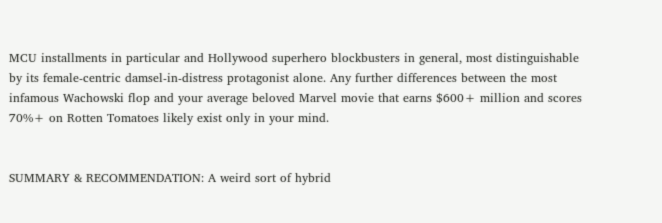MCU installments in particular and Hollywood superhero blockbusters in general, most distinguishable by its female-centric damsel-in-distress protagonist alone. Any further differences between the most infamous Wachowski flop and your average beloved Marvel movie that earns $600+ million and scores 70%+ on Rotten Tomatoes likely exist only in your mind.


SUMMARY & RECOMMENDATION: A weird sort of hybrid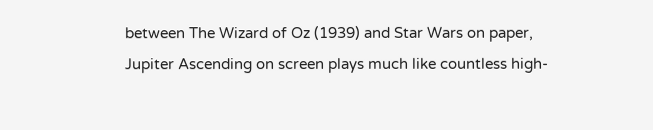between The Wizard of Oz (1939) and Star Wars on paper, Jupiter Ascending on screen plays much like countless high-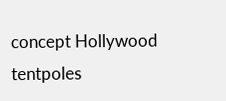concept Hollywood tentpoles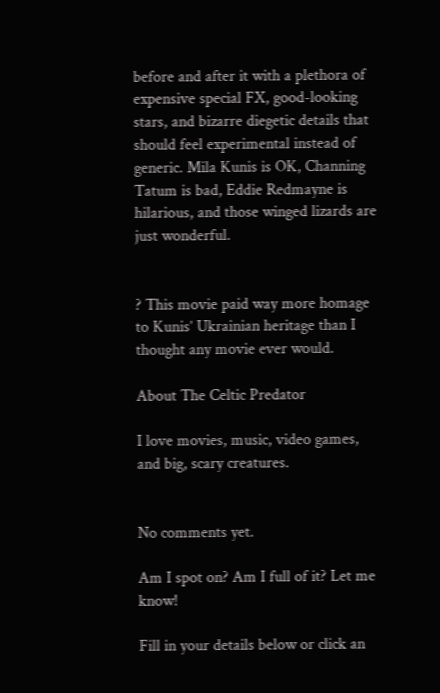before and after it with a plethora of expensive special FX, good-looking stars, and bizarre diegetic details that should feel experimental instead of generic. Mila Kunis is OK, Channing Tatum is bad, Eddie Redmayne is hilarious, and those winged lizards are just wonderful.


? This movie paid way more homage to Kunis’ Ukrainian heritage than I thought any movie ever would.

About The Celtic Predator

I love movies, music, video games, and big, scary creatures.


No comments yet.

Am I spot on? Am I full of it? Let me know!

Fill in your details below or click an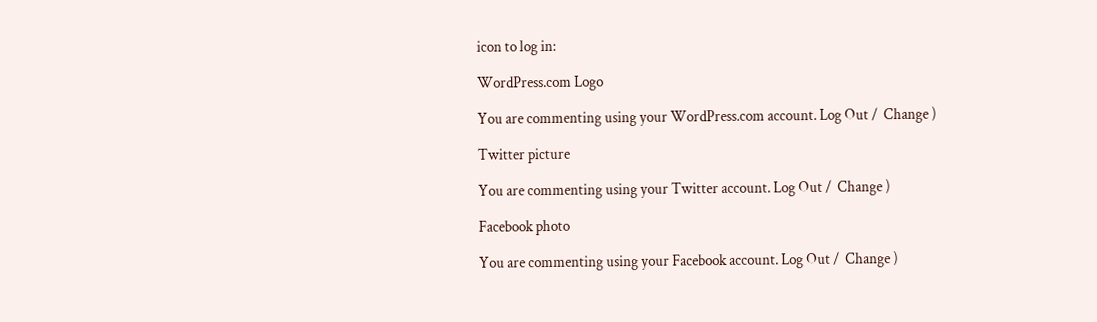icon to log in:

WordPress.com Logo

You are commenting using your WordPress.com account. Log Out /  Change )

Twitter picture

You are commenting using your Twitter account. Log Out /  Change )

Facebook photo

You are commenting using your Facebook account. Log Out /  Change )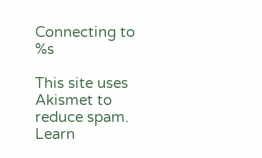Connecting to %s

This site uses Akismet to reduce spam. Learn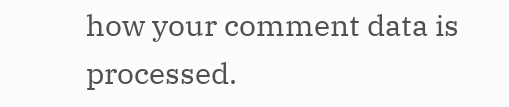how your comment data is processed.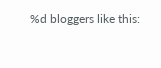%d bloggers like this: